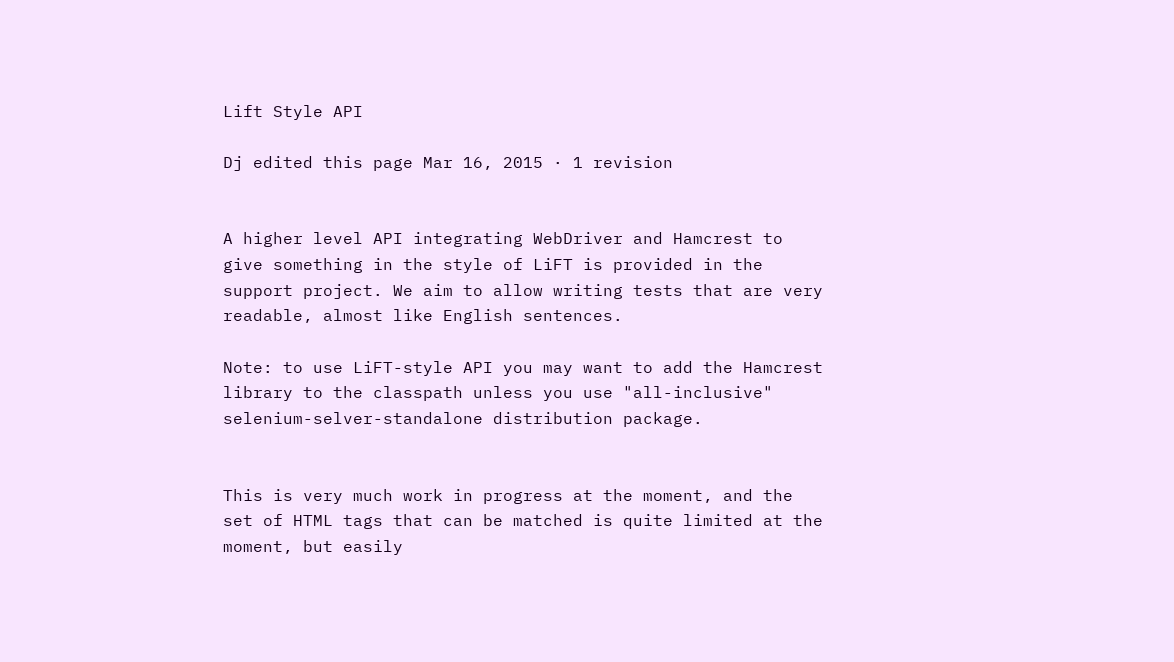Lift Style API

Dj edited this page Mar 16, 2015 · 1 revision


A higher level API integrating WebDriver and Hamcrest to give something in the style of LiFT is provided in the support project. We aim to allow writing tests that are very readable, almost like English sentences.

Note: to use LiFT-style API you may want to add the Hamcrest library to the classpath unless you use "all-inclusive" selenium-selver-standalone distribution package.


This is very much work in progress at the moment, and the set of HTML tags that can be matched is quite limited at the moment, but easily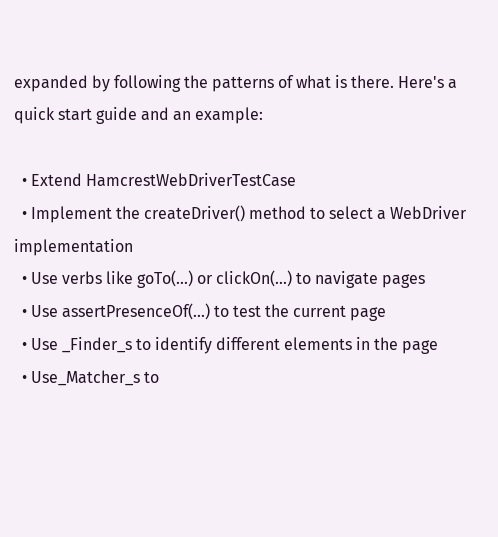expanded by following the patterns of what is there. Here's a quick start guide and an example:

  • Extend HamcrestWebDriverTestCase
  • Implement the createDriver() method to select a WebDriver implementation
  • Use verbs like goTo(...) or clickOn(...) to navigate pages
  • Use assertPresenceOf(...) to test the current page
  • Use _Finder_s to identify different elements in the page
  • Use_Matcher_s to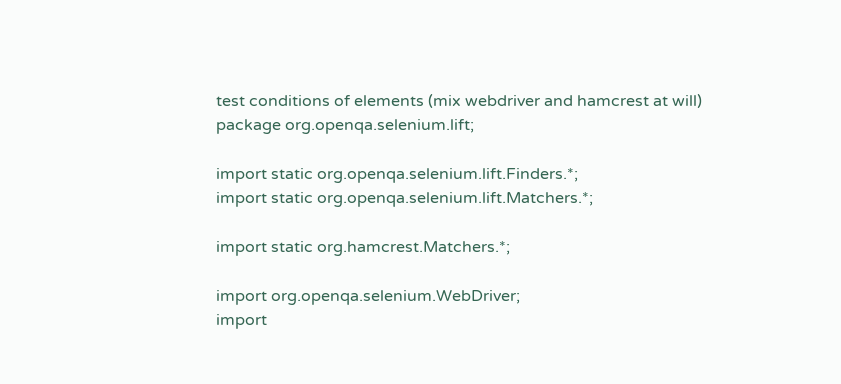test conditions of elements (mix webdriver and hamcrest at will)
package org.openqa.selenium.lift;

import static org.openqa.selenium.lift.Finders.*;
import static org.openqa.selenium.lift.Matchers.*;

import static org.hamcrest.Matchers.*;

import org.openqa.selenium.WebDriver;
import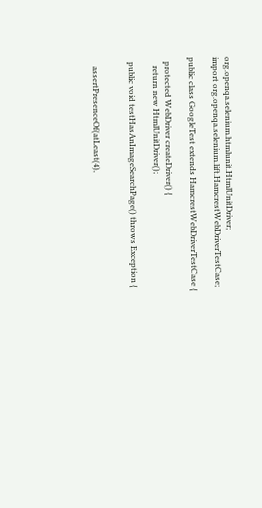org.openqa.selenium.htmlunit.HtmlUnitDriver;
import org.openqa.selenium.lift.HamcrestWebDriverTestCase;

public class GoogleTest extends HamcrestWebDriverTestCase {

  protected WebDriver createDriver() {
    return new HtmlUnitDriver();

  public void testHasAnImageSearchPage() throws Exception {


    assertPresenceOf(atLeast(4),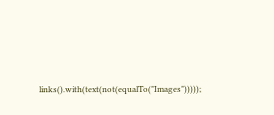links().with(text(not(equalTo("Images")))));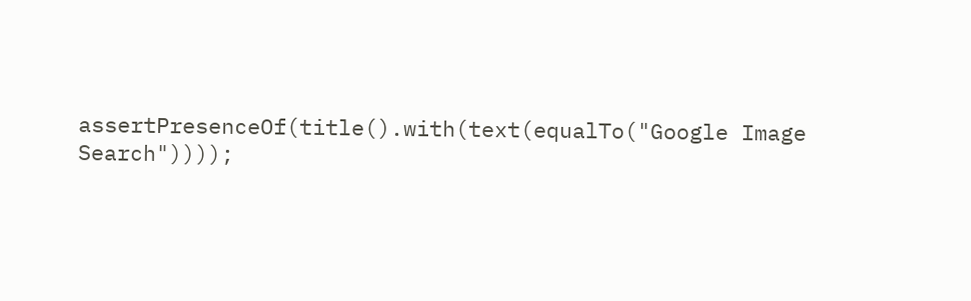assertPresenceOf(title().with(text(equalTo("Google Image Search"))));